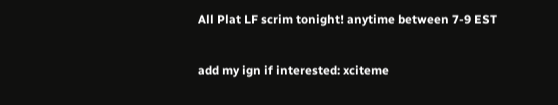All Plat LF scrim tonight! anytime between 7-9 EST

add my ign if interested: xciteme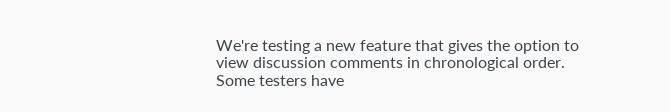We're testing a new feature that gives the option to view discussion comments in chronological order. Some testers have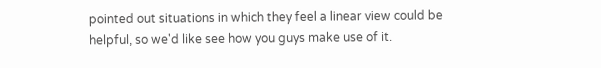pointed out situations in which they feel a linear view could be helpful, so we'd like see how you guys make use of it.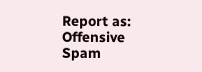Report as:
Offensive Spam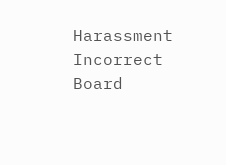Harassment Incorrect Board